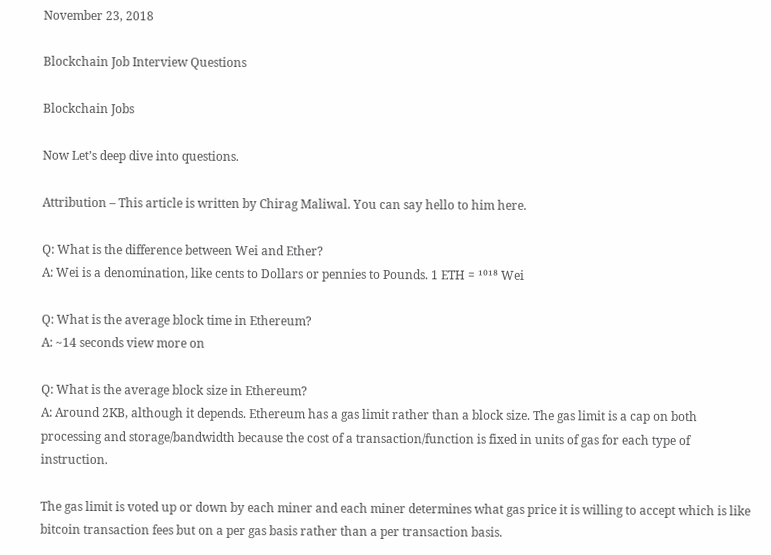November 23, 2018

Blockchain Job Interview Questions

Blockchain Jobs

Now Let’s deep dive into questions.

Attribution – This article is written by Chirag Maliwal. You can say hello to him here.

Q: What is the difference between Wei and Ether?
A: Wei is a denomination, like cents to Dollars or pennies to Pounds. 1 ETH = ¹⁰¹⁸ Wei

Q: What is the average block time in Ethereum?
A: ~14 seconds view more on

Q: What is the average block size in Ethereum?
A: Around 2KB, although it depends. Ethereum has a gas limit rather than a block size. The gas limit is a cap on both processing and storage/bandwidth because the cost of a transaction/function is fixed in units of gas for each type of instruction.

The gas limit is voted up or down by each miner and each miner determines what gas price it is willing to accept which is like bitcoin transaction fees but on a per gas basis rather than a per transaction basis.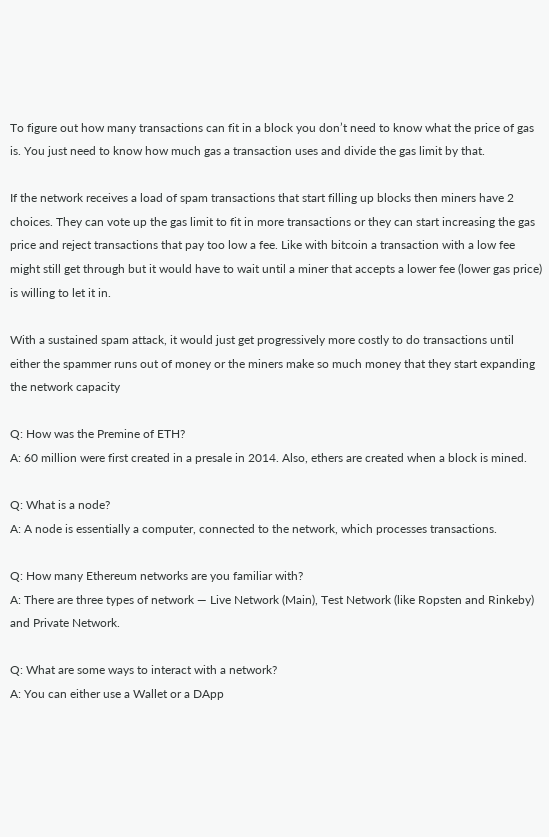To figure out how many transactions can fit in a block you don’t need to know what the price of gas is. You just need to know how much gas a transaction uses and divide the gas limit by that.

If the network receives a load of spam transactions that start filling up blocks then miners have 2 choices. They can vote up the gas limit to fit in more transactions or they can start increasing the gas price and reject transactions that pay too low a fee. Like with bitcoin a transaction with a low fee might still get through but it would have to wait until a miner that accepts a lower fee (lower gas price) is willing to let it in.

With a sustained spam attack, it would just get progressively more costly to do transactions until either the spammer runs out of money or the miners make so much money that they start expanding the network capacity

Q: How was the Premine of ETH?
A: 60 million were first created in a presale in 2014. Also, ethers are created when a block is mined.

Q: What is a node?
A: A node is essentially a computer, connected to the network, which processes transactions.

Q: How many Ethereum networks are you familiar with?
A: There are three types of network — Live Network (Main), Test Network (like Ropsten and Rinkeby) and Private Network.

Q: What are some ways to interact with a network?
A: You can either use a Wallet or a DApp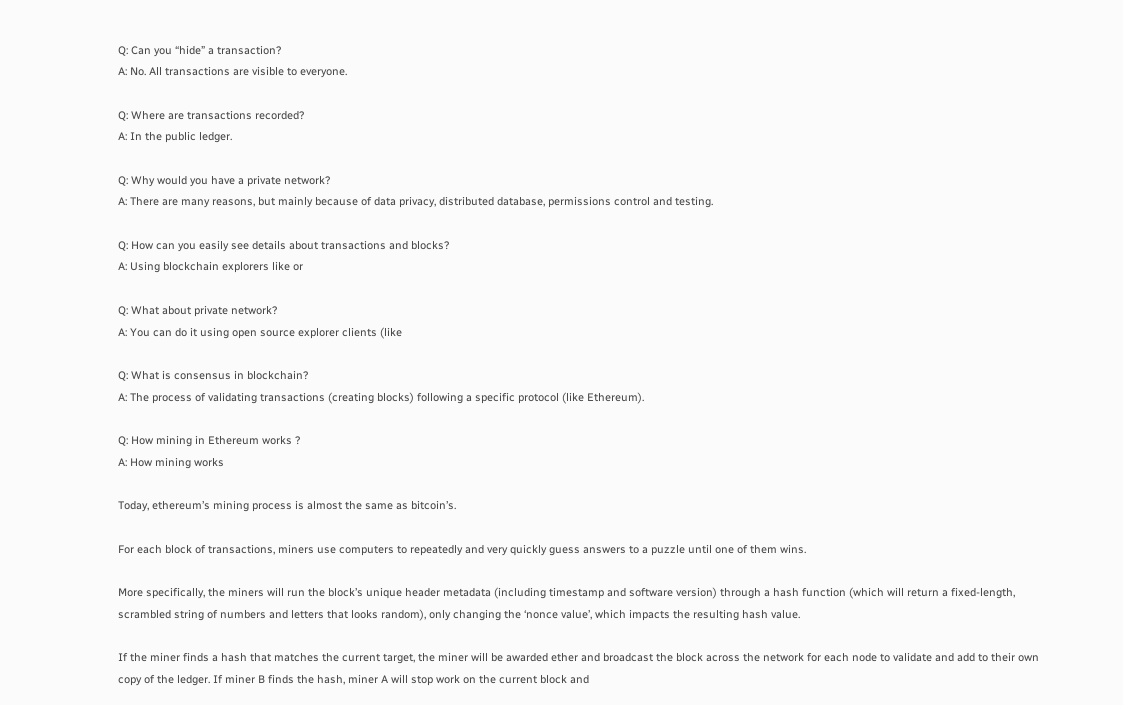Q: Can you “hide” a transaction?
A: No. All transactions are visible to everyone.

Q: Where are transactions recorded?
A: In the public ledger.

Q: Why would you have a private network?
A: There are many reasons, but mainly because of data privacy, distributed database, permissions control and testing.

Q: How can you easily see details about transactions and blocks?
A: Using blockchain explorers like or

Q: What about private network?
A: You can do it using open source explorer clients (like

Q: What is consensus in blockchain?
A: The process of validating transactions (creating blocks) following a specific protocol (like Ethereum).

Q: How mining in Ethereum works ?
A: How mining works

Today, ethereum’s mining process is almost the same as bitcoin’s.

For each block of transactions, miners use computers to repeatedly and very quickly guess answers to a puzzle until one of them wins.

More specifically, the miners will run the block’s unique header metadata (including timestamp and software version) through a hash function (which will return a fixed-length, scrambled string of numbers and letters that looks random), only changing the ‘nonce value’, which impacts the resulting hash value.

If the miner finds a hash that matches the current target, the miner will be awarded ether and broadcast the block across the network for each node to validate and add to their own copy of the ledger. If miner B finds the hash, miner A will stop work on the current block and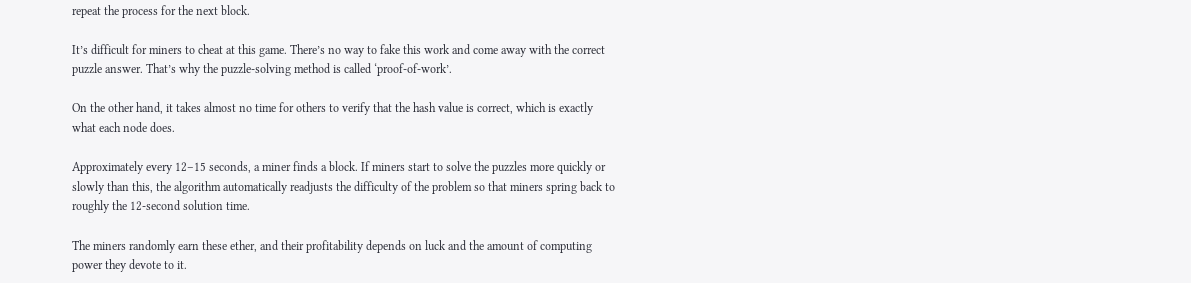repeat the process for the next block.

It’s difficult for miners to cheat at this game. There’s no way to fake this work and come away with the correct puzzle answer. That’s why the puzzle-solving method is called ‘proof-of-work’.

On the other hand, it takes almost no time for others to verify that the hash value is correct, which is exactly what each node does.

Approximately every 12–15 seconds, a miner finds a block. If miners start to solve the puzzles more quickly or slowly than this, the algorithm automatically readjusts the difficulty of the problem so that miners spring back to roughly the 12-second solution time.

The miners randomly earn these ether, and their profitability depends on luck and the amount of computing power they devote to it.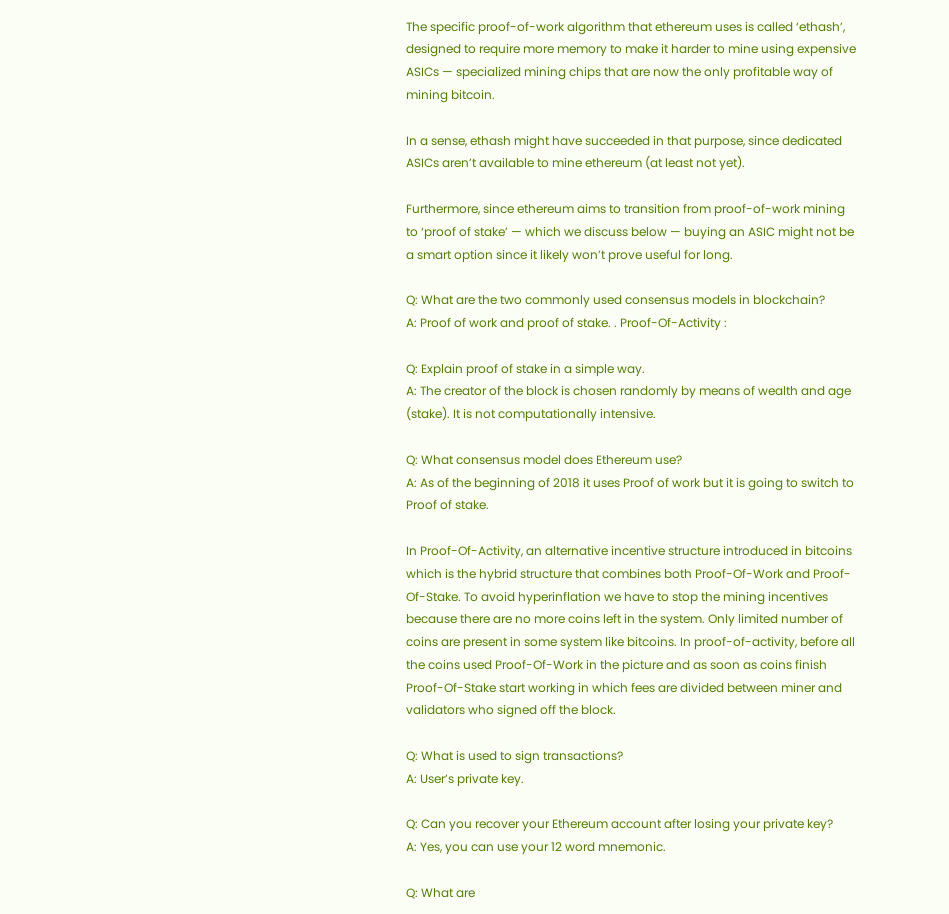The specific proof-of-work algorithm that ethereum uses is called ‘ethash’, designed to require more memory to make it harder to mine using expensive ASICs — specialized mining chips that are now the only profitable way of mining bitcoin.

In a sense, ethash might have succeeded in that purpose, since dedicated ASICs aren’t available to mine ethereum (at least not yet).

Furthermore, since ethereum aims to transition from proof-of-work mining to ‘proof of stake’ — which we discuss below — buying an ASIC might not be a smart option since it likely won’t prove useful for long.

Q: What are the two commonly used consensus models in blockchain?
A: Proof of work and proof of stake. . Proof-Of-Activity :

Q: Explain proof of stake in a simple way.
A: The creator of the block is chosen randomly by means of wealth and age (stake). It is not computationally intensive.

Q: What consensus model does Ethereum use?
A: As of the beginning of 2018 it uses Proof of work but it is going to switch to Proof of stake.

In Proof-Of-Activity, an alternative incentive structure introduced in bitcoins which is the hybrid structure that combines both Proof-Of-Work and Proof-Of-Stake. To avoid hyperinflation we have to stop the mining incentives because there are no more coins left in the system. Only limited number of coins are present in some system like bitcoins. In proof-of-activity, before all the coins used Proof-Of-Work in the picture and as soon as coins finish Proof-Of-Stake start working in which fees are divided between miner and validators who signed off the block.

Q: What is used to sign transactions?
A: User’s private key.

Q: Can you recover your Ethereum account after losing your private key?
A: Yes, you can use your 12 word mnemonic.

Q: What are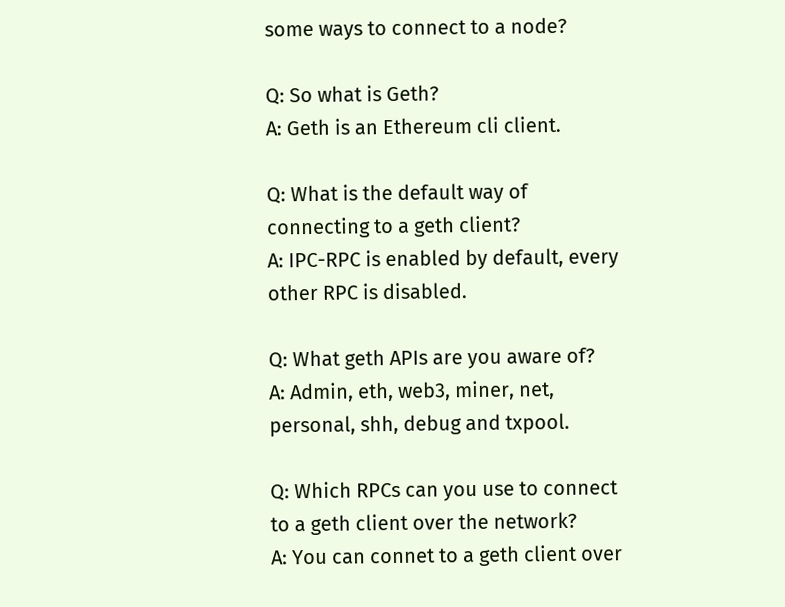some ways to connect to a node?

Q: So what is Geth?
A: Geth is an Ethereum cli client.

Q: What is the default way of connecting to a geth client?
A: IPC-RPC is enabled by default, every other RPC is disabled.

Q: What geth APIs are you aware of?
A: Admin, eth, web3, miner, net, personal, shh, debug and txpool.

Q: Which RPCs can you use to connect to a geth client over the network?
A: You can connet to a geth client over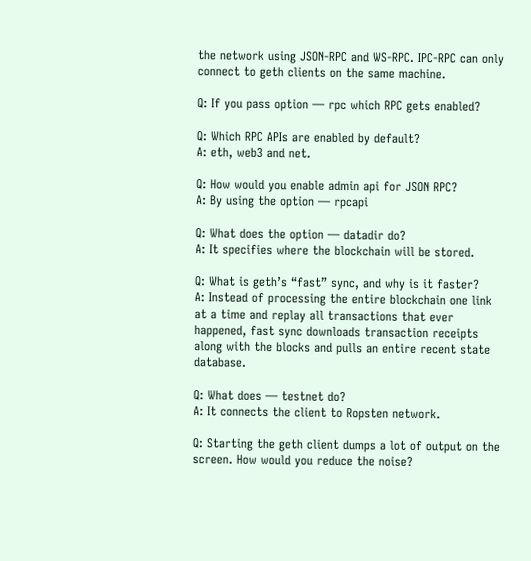the network using JSON-RPC and WS-RPC. IPC-RPC can only connect to geth clients on the same machine.

Q: If you pass option — rpc which RPC gets enabled?

Q: Which RPC APIs are enabled by default?
A: eth, web3 and net.

Q: How would you enable admin api for JSON RPC?
A: By using the option — rpcapi

Q: What does the option — datadir do?
A: It specifies where the blockchain will be stored.

Q: What is geth’s “fast” sync, and why is it faster?
A: Instead of processing the entire blockchain one link at a time and replay all transactions that ever happened, fast sync downloads transaction receipts along with the blocks and pulls an entire recent state database.

Q: What does — testnet do?
A: It connects the client to Ropsten network.

Q: Starting the geth client dumps a lot of output on the screen. How would you reduce the noise?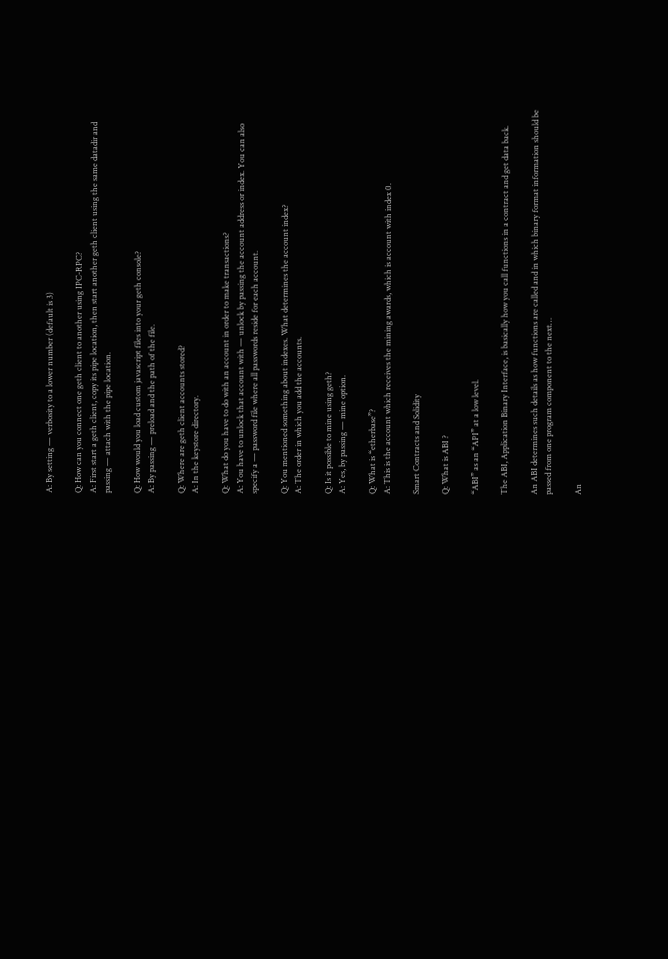A: By setting — verbosity to a lower number (default is 3)

Q: How can you connect one geth client to another using IPC-RPC?
A: First start a geth client, copy its pipe location, then start another geth client using the same datadir and passing — attach with the pipe location.

Q: How would you load custom javascript files into your geth console?
A: By passing — preload and the path of the file.

Q: Where are geth client accounts stored?
A: In the keystore directory.

Q: What do you have to do with an account in order to make transactions?
A: You have to unlock that account with — unlock by passing the account address or index. You can also specify a — password file where all passwords reside for each account.

Q: You mentioned something about indexes. What determines the account index?
A: The order in which you add the accounts.

Q: Is it possible to mine using geth?
A: Yes, by passing — mine option.

Q: What is “etherbase”?
A: This is the account which receives the mining awards, which is account with index 0.

Smart Contracts and Solidity

Q: What is ABI ?

“ABI” as an “API” at a low level.

The ABI, Application Binary Interface, is basically how you call functions in a contract and get data back.

An ABI determines such details as how functions are called and in which binary format information should be passed from one program component to the next…

An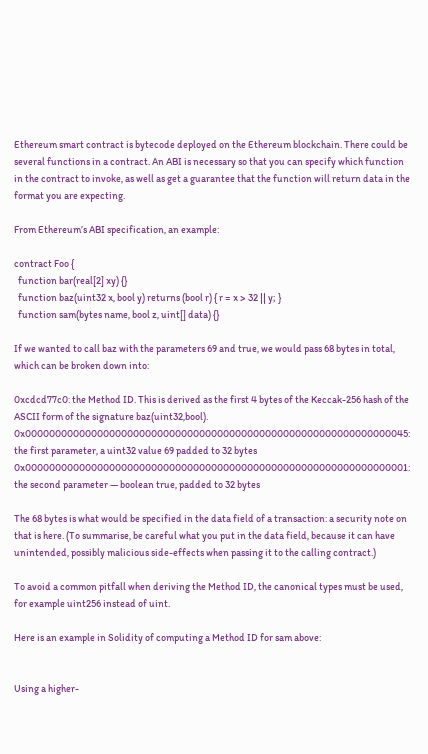Ethereum smart contract is bytecode deployed on the Ethereum blockchain. There could be several functions in a contract. An ABI is necessary so that you can specify which function in the contract to invoke, as well as get a guarantee that the function will return data in the format you are expecting.

From Ethereum’s ABI specification, an example:

contract Foo {
  function bar(real[2] xy) {}
  function baz(uint32 x, bool y) returns (bool r) { r = x > 32 || y; }
  function sam(bytes name, bool z, uint[] data) {}

If we wanted to call baz with the parameters 69 and true, we would pass 68 bytes in total, which can be broken down into:

0xcdcd77c0: the Method ID. This is derived as the first 4 bytes of the Keccak-256 hash of the ASCII form of the signature baz(uint32,bool). 0x0000000000000000000000000000000000000000000000000000000000000045: the first parameter, a uint32 value 69 padded to 32 bytes 0x0000000000000000000000000000000000000000000000000000000000000001: the second parameter — boolean true, padded to 32 bytes

The 68 bytes is what would be specified in the data field of a transaction: a security note on that is here. (To summarise, be careful what you put in the data field, because it can have unintended, possibly malicious side-effects when passing it to the calling contract.)

To avoid a common pitfall when deriving the Method ID, the canonical types must be used, for example uint256 instead of uint.

Here is an example in Solidity of computing a Method ID for sam above:


Using a higher-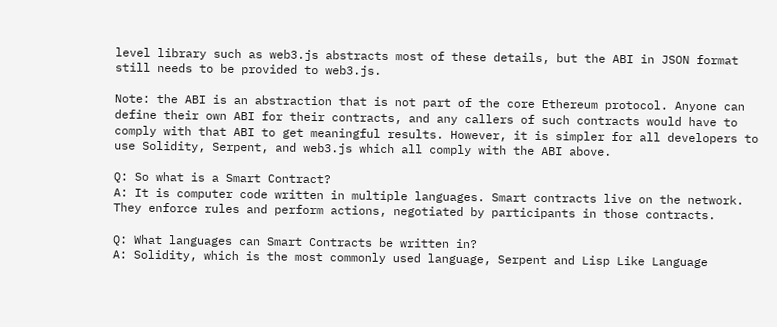level library such as web3.js abstracts most of these details, but the ABI in JSON format still needs to be provided to web3.js.

Note: the ABI is an abstraction that is not part of the core Ethereum protocol. Anyone can define their own ABI for their contracts, and any callers of such contracts would have to comply with that ABI to get meaningful results. However, it is simpler for all developers to use Solidity, Serpent, and web3.js which all comply with the ABI above.

Q: So what is a Smart Contract?
A: It is computer code written in multiple languages. Smart contracts live on the network. They enforce rules and perform actions, negotiated by participants in those contracts.

Q: What languages can Smart Contracts be written in?
A: Solidity, which is the most commonly used language, Serpent and Lisp Like Language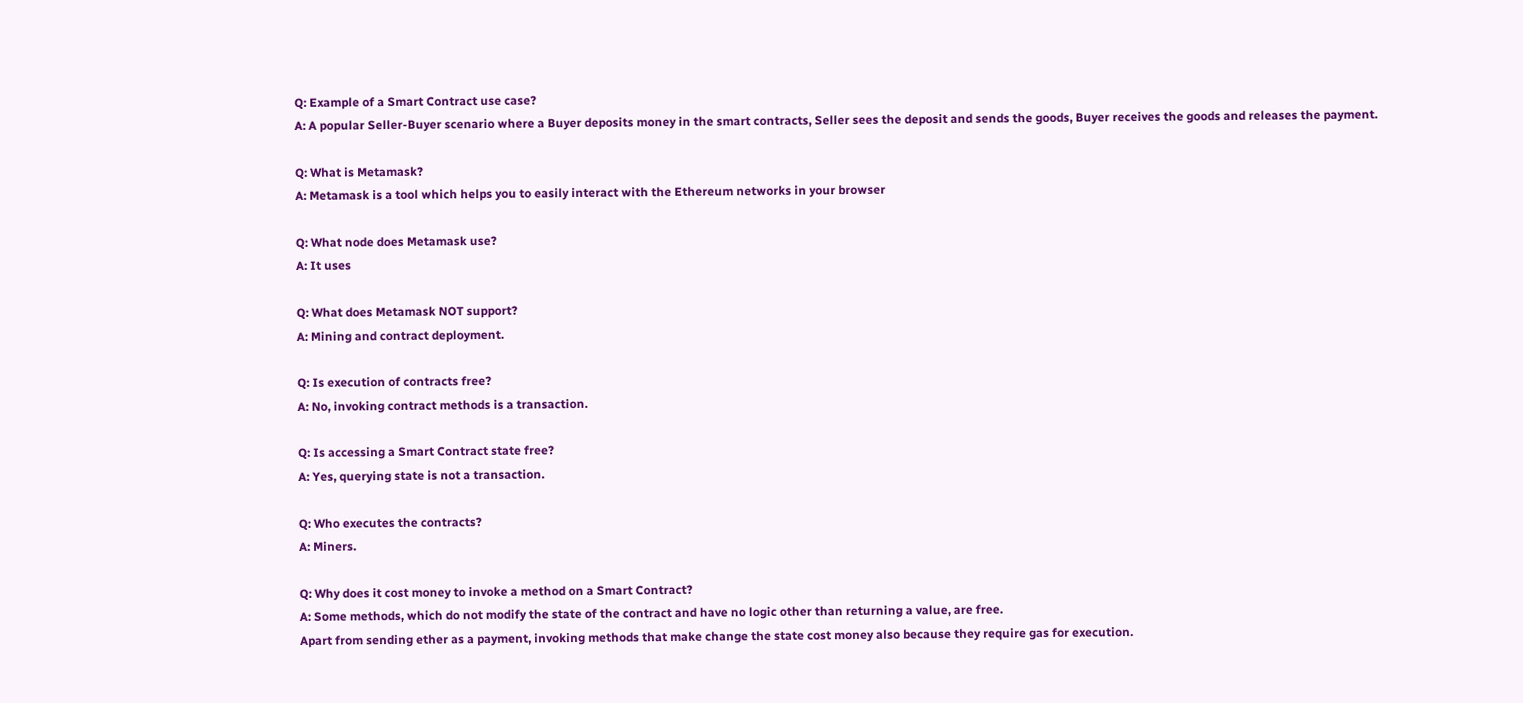Q: Example of a Smart Contract use case?
A: A popular Seller-Buyer scenario where a Buyer deposits money in the smart contracts, Seller sees the deposit and sends the goods, Buyer receives the goods and releases the payment.

Q: What is Metamask?
A: Metamask is a tool which helps you to easily interact with the Ethereum networks in your browser

Q: What node does Metamask use?
A: It uses

Q: What does Metamask NOT support?
A: Mining and contract deployment.

Q: Is execution of contracts free?
A: No, invoking contract methods is a transaction.

Q: Is accessing a Smart Contract state free?
A: Yes, querying state is not a transaction.

Q: Who executes the contracts?
A: Miners.

Q: Why does it cost money to invoke a method on a Smart Contract?
A: Some methods, which do not modify the state of the contract and have no logic other than returning a value, are free.
Apart from sending ether as a payment, invoking methods that make change the state cost money also because they require gas for execution.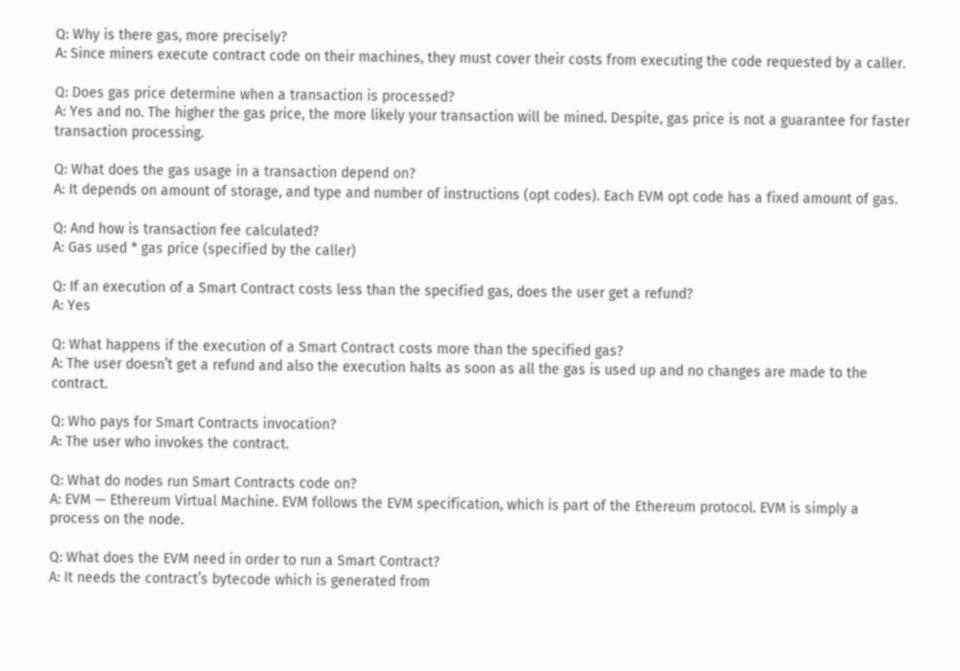Q: Why is there gas, more precisely?
A: Since miners execute contract code on their machines, they must cover their costs from executing the code requested by a caller.

Q: Does gas price determine when a transaction is processed?
A: Yes and no. The higher the gas price, the more likely your transaction will be mined. Despite, gas price is not a guarantee for faster transaction processing.

Q: What does the gas usage in a transaction depend on?
A: It depends on amount of storage, and type and number of instructions (opt codes). Each EVM opt code has a fixed amount of gas.

Q: And how is transaction fee calculated?
A: Gas used * gas price (specified by the caller)

Q: If an execution of a Smart Contract costs less than the specified gas, does the user get a refund?
A: Yes

Q: What happens if the execution of a Smart Contract costs more than the specified gas?
A: The user doesn’t get a refund and also the execution halts as soon as all the gas is used up and no changes are made to the contract.

Q: Who pays for Smart Contracts invocation?
A: The user who invokes the contract.

Q: What do nodes run Smart Contracts code on?
A: EVM — Ethereum Virtual Machine. EVM follows the EVM specification, which is part of the Ethereum protocol. EVM is simply a process on the node.

Q: What does the EVM need in order to run a Smart Contract?
A: It needs the contract’s bytecode which is generated from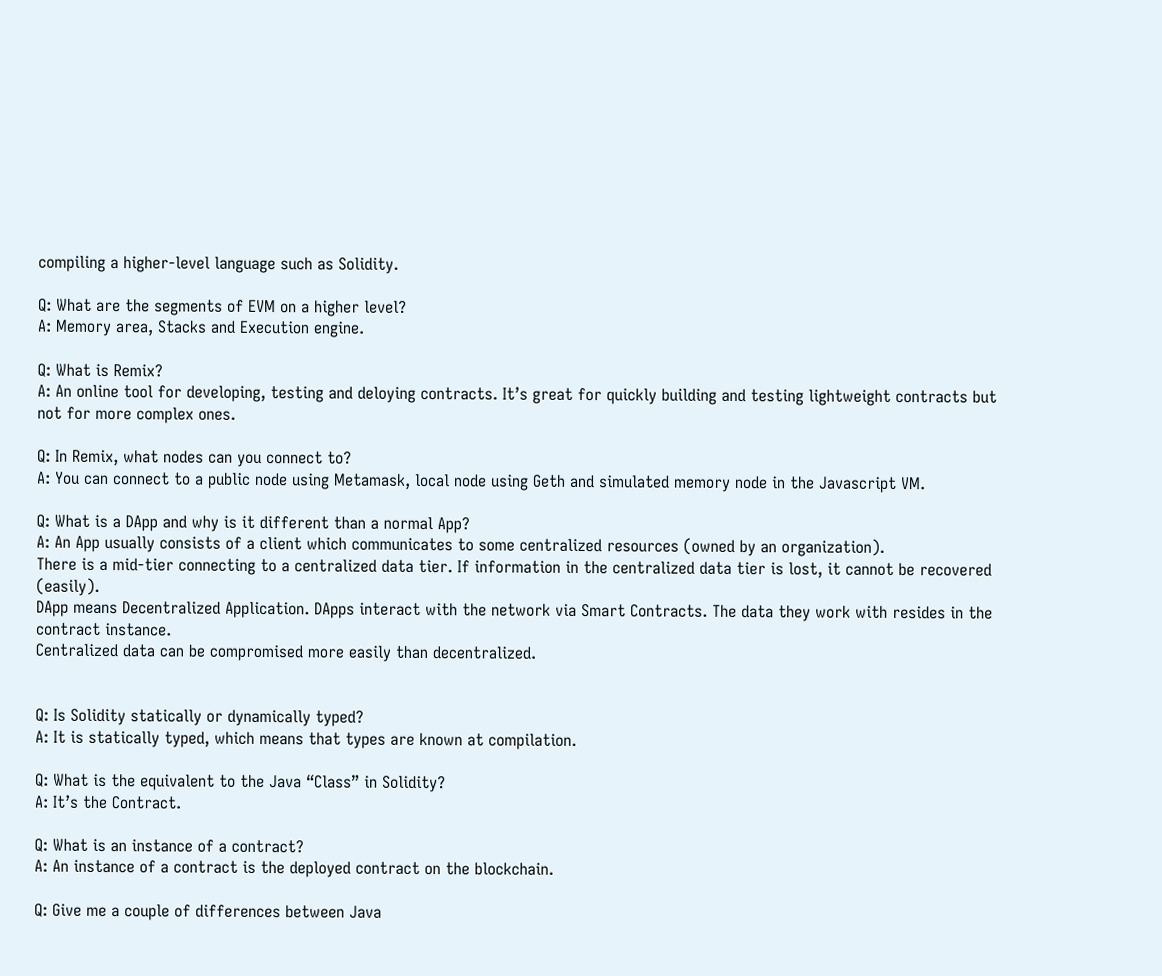compiling a higher-level language such as Solidity.

Q: What are the segments of EVM on a higher level?
A: Memory area, Stacks and Execution engine.

Q: What is Remix?
A: An online tool for developing, testing and deloying contracts. It’s great for quickly building and testing lightweight contracts but not for more complex ones.

Q: In Remix, what nodes can you connect to?
A: You can connect to a public node using Metamask, local node using Geth and simulated memory node in the Javascript VM.

Q: What is a DApp and why is it different than a normal App?
A: An App usually consists of a client which communicates to some centralized resources (owned by an organization).
There is a mid-tier connecting to a centralized data tier. If information in the centralized data tier is lost, it cannot be recovered (easily).
DApp means Decentralized Application. DApps interact with the network via Smart Contracts. The data they work with resides in the contract instance.
Centralized data can be compromised more easily than decentralized.


Q: Is Solidity statically or dynamically typed?
A: It is statically typed, which means that types are known at compilation.

Q: What is the equivalent to the Java “Class” in Solidity?
A: It’s the Contract.

Q: What is an instance of a contract?
A: An instance of a contract is the deployed contract on the blockchain.

Q: Give me a couple of differences between Java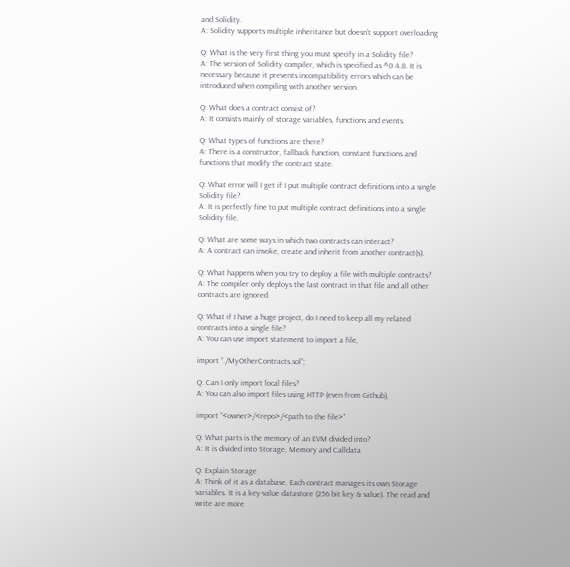and Solidity.
A: Solidity supports multiple inheritance but doesn’t support overloading

Q: What is the very first thing you must specify in a Solidity file?
A: The version of Solidity compiler, which is specified as ^0.4.8. It is necessary because it prevents incompatibility errors which can be introduced when compiling with another version.

Q: What does a contract consist of?
A: It consists mainly of storage variables, functions and events.

Q: What types of functions are there?
A: There is a constructor, fallback function, constant functions and functions that modify the contract state.

Q: What error will I get if I put multiple contract definitions into a single Solidity file?
A: It is perfectly fine to put multiple contract definitions into a single Solidity file.

Q: What are some ways in which two contracts can interact?
A: A contract can invoke, create and inherit from another contract(s).

Q: What happens when you try to deploy a file with multiple contracts?
A: The compiler only deploys the last contract in that file and all other contracts are ignored.

Q: What if I have a huge project, do I need to keep all my related contracts into a single file?
A: You can use import statement to import a file,

import “./MyOtherContracts.sol”;

Q: Can I only import local files?
A: You can also import files using HTTP (even from Github),

import “<owner>/<repo>/<path to the file>”

Q: What parts is the memory of an EVM divided into?
A: It is divided into Storage, Memory and Calldata

Q: Explain Storage
A: Think of it as a database. Each contract manages its own Storage variables. It is a key-value datastore (256 bit key & value). The read and write are more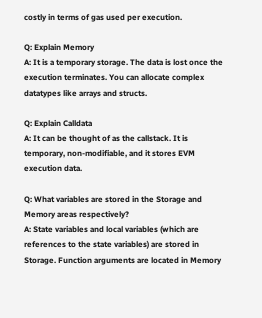costly in terms of gas used per execution.

Q: Explain Memory
A: It is a temporary storage. The data is lost once the execution terminates. You can allocate complex datatypes like arrays and structs.

Q: Explain Calldata
A: It can be thought of as the callstack. It is temporary, non-modifiable, and it stores EVM execution data.

Q: What variables are stored in the Storage and Memory areas respectively?
A: State variables and local variables (which are references to the state variables) are stored in Storage. Function arguments are located in Memory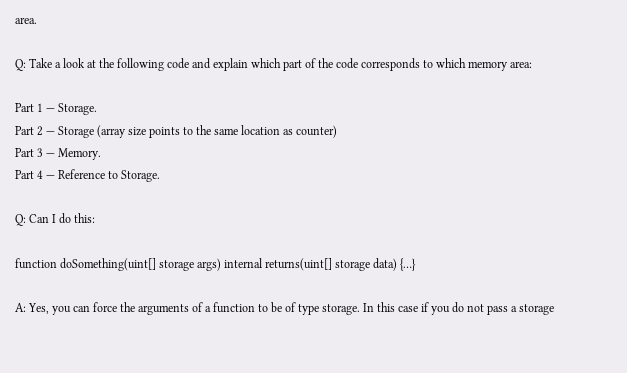area.

Q: Take a look at the following code and explain which part of the code corresponds to which memory area:

Part 1 — Storage.
Part 2 — Storage (array size points to the same location as counter)
Part 3 — Memory.
Part 4 — Reference to Storage.

Q: Can I do this:

function doSomething(uint[] storage args) internal returns(uint[] storage data) {…}

A: Yes, you can force the arguments of a function to be of type storage. In this case if you do not pass a storage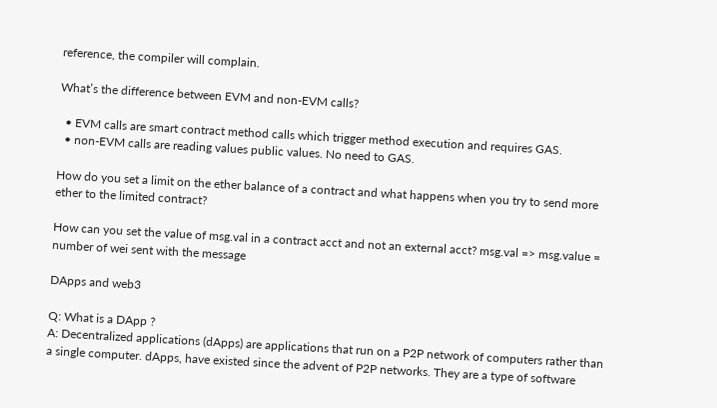reference, the compiler will complain.

What’s the difference between EVM and non-EVM calls?

  • EVM calls are smart contract method calls which trigger method execution and requires GAS.
  • non-EVM calls are reading values public values. No need to GAS.

How do you set a limit on the ether balance of a contract and what happens when you try to send more ether to the limited contract?

How can you set the value of msg.val in a contract acct and not an external acct? msg.val => msg.value = number of wei sent with the message

DApps and web3

Q: What is a DApp ?
A: Decentralized applications (dApps) are applications that run on a P2P network of computers rather than a single computer. dApps, have existed since the advent of P2P networks. They are a type of software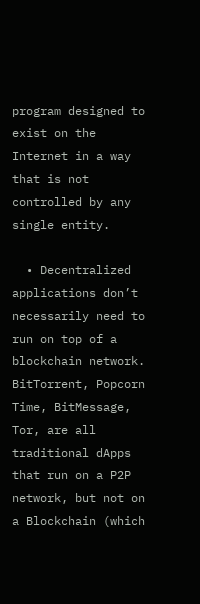program designed to exist on the Internet in a way that is not controlled by any single entity.

  • Decentralized applications don’t necessarily need to run on top of a blockchain network. BitTorrent, Popcorn Time, BitMessage, Tor, are all traditional dApps that run on a P2P network, but not on a Blockchain (which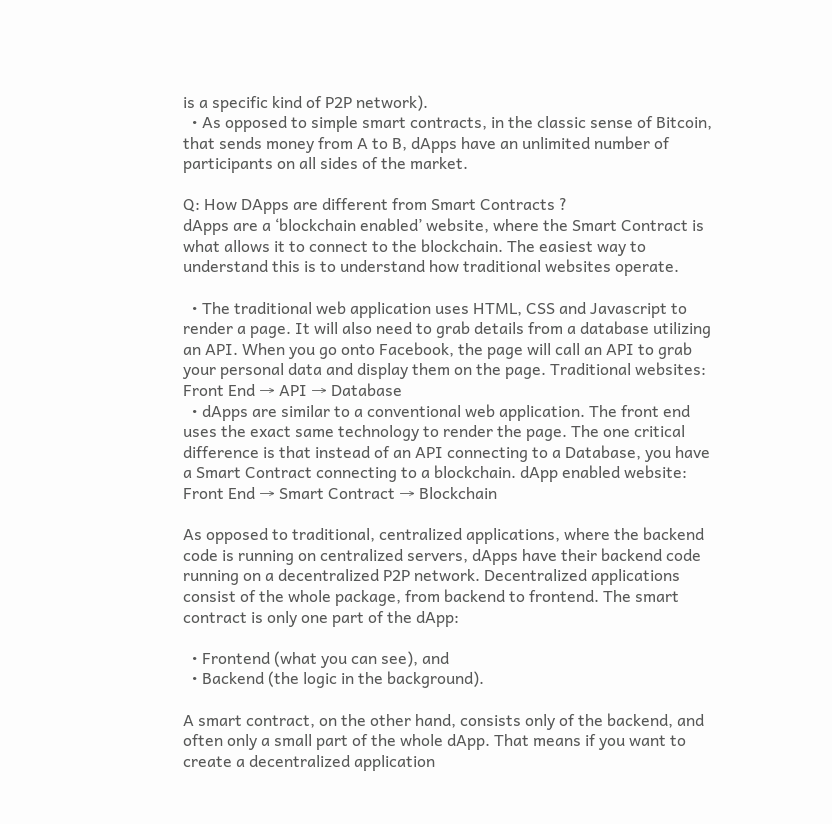is a specific kind of P2P network).
  • As opposed to simple smart contracts, in the classic sense of Bitcoin, that sends money from A to B, dApps have an unlimited number of participants on all sides of the market.

Q: How DApps are different from Smart Contracts ?
dApps are a ‘blockchain enabled’ website, where the Smart Contract is what allows it to connect to the blockchain. The easiest way to understand this is to understand how traditional websites operate.

  • The traditional web application uses HTML, CSS and Javascript to render a page. It will also need to grab details from a database utilizing an API. When you go onto Facebook, the page will call an API to grab your personal data and display them on the page. Traditional websites: Front End → API → Database
  • dApps are similar to a conventional web application. The front end uses the exact same technology to render the page. The one critical difference is that instead of an API connecting to a Database, you have a Smart Contract connecting to a blockchain. dApp enabled website: Front End → Smart Contract → Blockchain

As opposed to traditional, centralized applications, where the backend code is running on centralized servers, dApps have their backend code running on a decentralized P2P network. Decentralized applications consist of the whole package, from backend to frontend. The smart contract is only one part of the dApp:

  • Frontend (what you can see), and
  • Backend (the logic in the background).

A smart contract, on the other hand, consists only of the backend, and often only a small part of the whole dApp. That means if you want to create a decentralized application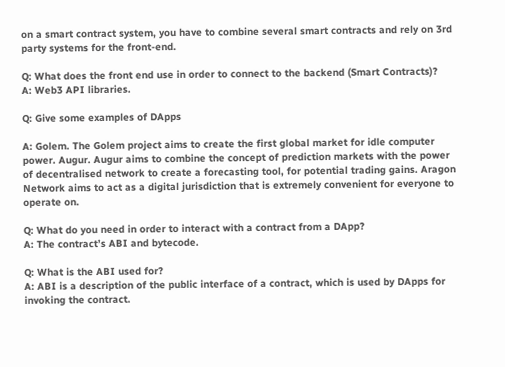on a smart contract system, you have to combine several smart contracts and rely on 3rd party systems for the front-end.

Q: What does the front end use in order to connect to the backend (Smart Contracts)?
A: Web3 API libraries.

Q: Give some examples of DApps

A: Golem. The Golem project aims to create the first global market for idle computer power. Augur. Augur aims to combine the concept of prediction markets with the power of decentralised network to create a forecasting tool, for potential trading gains. Aragon Network aims to act as a digital jurisdiction that is extremely convenient for everyone to operate on.

Q: What do you need in order to interact with a contract from a DApp?
A: The contract’s ABI and bytecode.

Q: What is the ABI used for?
A: ABI is a description of the public interface of a contract, which is used by DApps for invoking the contract.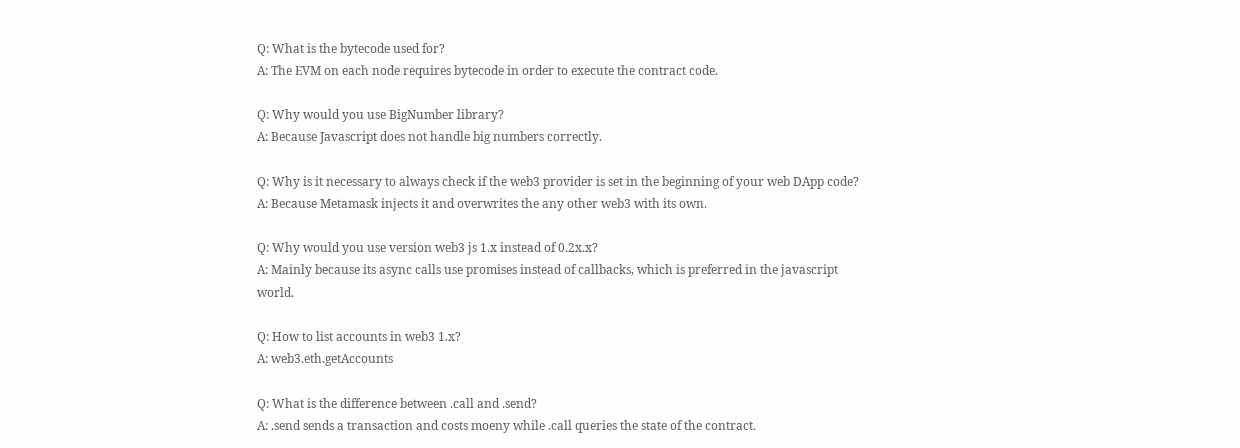Q: What is the bytecode used for?
A: The EVM on each node requires bytecode in order to execute the contract code.

Q: Why would you use BigNumber library?
A: Because Javascript does not handle big numbers correctly.

Q: Why is it necessary to always check if the web3 provider is set in the beginning of your web DApp code?
A: Because Metamask injects it and overwrites the any other web3 with its own.

Q: Why would you use version web3 js 1.x instead of 0.2x.x?
A: Mainly because its async calls use promises instead of callbacks, which is preferred in the javascript world.

Q: How to list accounts in web3 1.x?
A: web3.eth.getAccounts

Q: What is the difference between .call and .send?
A: .send sends a transaction and costs moeny while .call queries the state of the contract.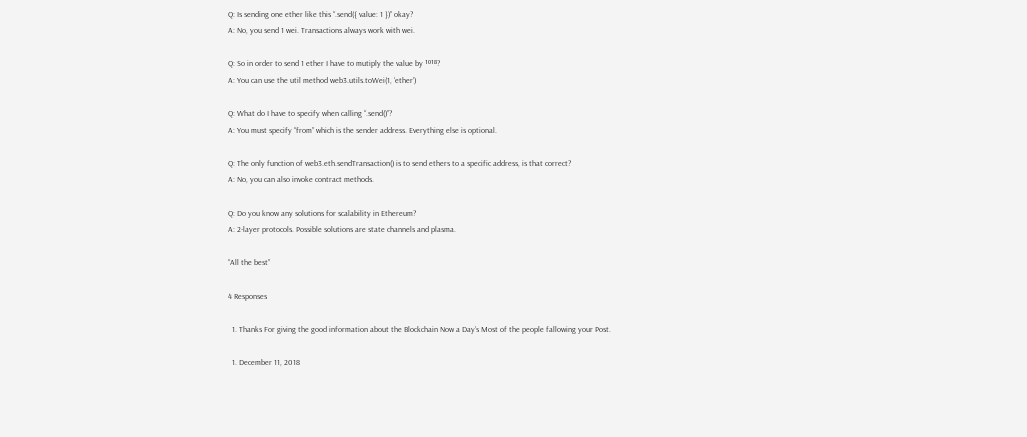Q: Is sending one ether like this “.send({ value: 1 })” okay?
A: No, you send 1 wei. Transactions always work with wei.

Q: So in order to send 1 ether I have to mutiply the value by ¹⁰¹⁸?
A: You can use the util method web3.utils.toWei(1, ‘ether’)

Q: What do I have to specify when calling “.send()”?
A: You must specify “from” which is the sender address. Everything else is optional.

Q: The only function of web3.eth.sendTransaction() is to send ethers to a specific address, is that correct?
A: No, you can also invoke contract methods.

Q: Do you know any solutions for scalability in Ethereum?
A: 2-layer protocols. Possible solutions are state channels and plasma.

“All the best”

4 Responses

  1. Thanks For giving the good information about the Blockchain Now a Day’s Most of the people fallowing your Post.

  1. December 11, 2018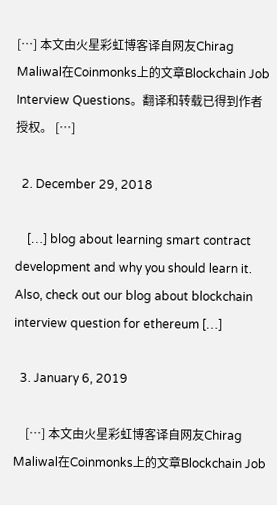[…] 本文由火星彩虹博客译自网友Chirag Maliwal在Coinmonks上的文章Blockchain Job Interview Questions。翻译和转载已得到作者授权。 […]

  2. December 29, 2018

    […] blog about learning smart contract development and why you should learn it. Also, check out our blog about blockchain interview question for ethereum […]

  3. January 6, 2019

    […] 本文由火星彩虹博客译自网友Chirag Maliwal在Coinmonks上的文章Blockchain Job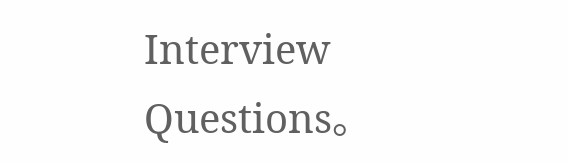Interview Questions。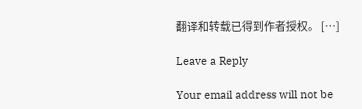翻译和转载已得到作者授权。 […]

Leave a Reply

Your email address will not be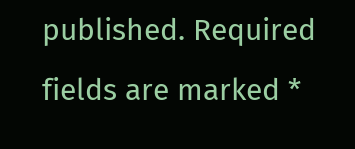published. Required fields are marked *